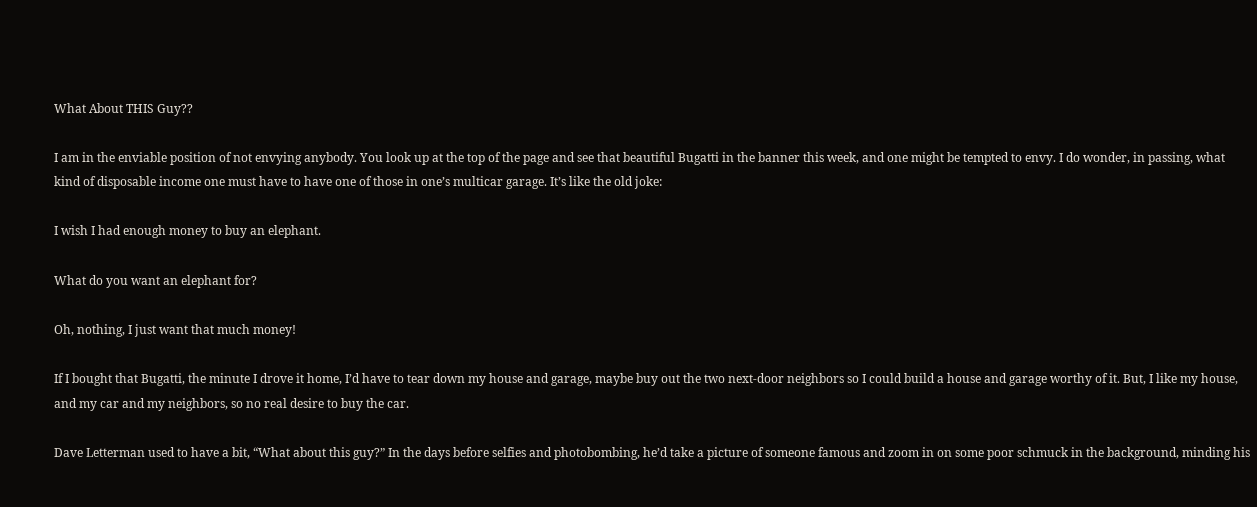What About THIS Guy??

I am in the enviable position of not envying anybody. You look up at the top of the page and see that beautiful Bugatti in the banner this week, and one might be tempted to envy. I do wonder, in passing, what kind of disposable income one must have to have one of those in one’s multicar garage. It’s like the old joke:

I wish I had enough money to buy an elephant.

What do you want an elephant for?

Oh, nothing, I just want that much money!

If I bought that Bugatti, the minute I drove it home, I’d have to tear down my house and garage, maybe buy out the two next-door neighbors so I could build a house and garage worthy of it. But, I like my house, and my car and my neighbors, so no real desire to buy the car.

Dave Letterman used to have a bit, “What about this guy?” In the days before selfies and photobombing, he’d take a picture of someone famous and zoom in on some poor schmuck in the background, minding his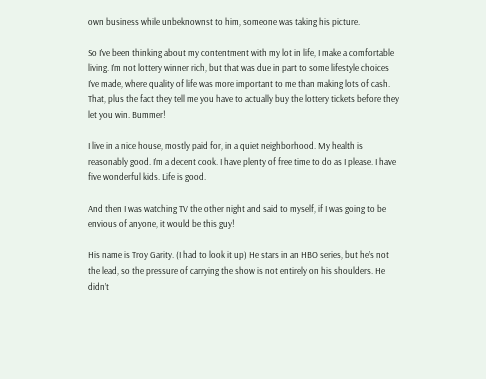own business while unbeknownst to him, someone was taking his picture.

So I’ve been thinking about my contentment with my lot in life, I make a comfortable living. I’m not lottery winner rich, but that was due in part to some lifestyle choices I’ve made, where quality of life was more important to me than making lots of cash. That, plus the fact they tell me you have to actually buy the lottery tickets before they let you win. Bummer!

I live in a nice house, mostly paid for, in a quiet neighborhood. My health is reasonably good. I’m a decent cook. I have plenty of free time to do as I please. I have five wonderful kids. Life is good.

And then I was watching TV the other night and said to myself, if I was going to be envious of anyone, it would be this guy!

His name is Troy Garity. (I had to look it up) He stars in an HBO series, but he’s not the lead, so the pressure of carrying the show is not entirely on his shoulders. He didn’t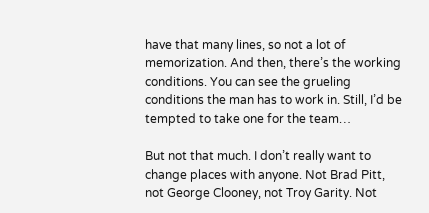have that many lines, so not a lot of memorization. And then, there’s the working conditions. You can see the grueling conditions the man has to work in. Still, I’d be tempted to take one for the team…

But not that much. I don’t really want to change places with anyone. Not Brad Pitt, not George Clooney, not Troy Garity. Not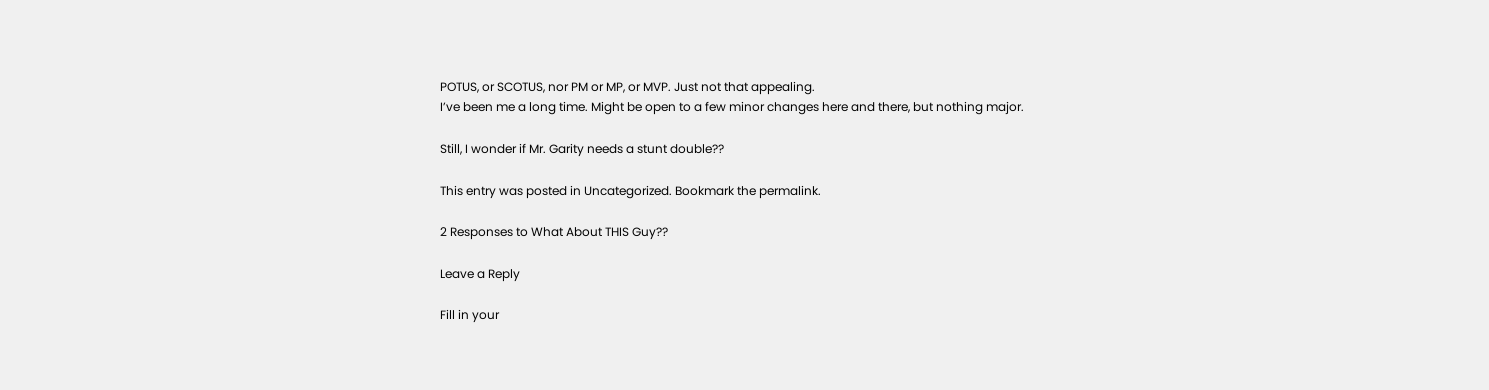POTUS, or SCOTUS, nor PM or MP, or MVP. Just not that appealing.
I’ve been me a long time. Might be open to a few minor changes here and there, but nothing major.

Still, I wonder if Mr. Garity needs a stunt double??

This entry was posted in Uncategorized. Bookmark the permalink.

2 Responses to What About THIS Guy??

Leave a Reply

Fill in your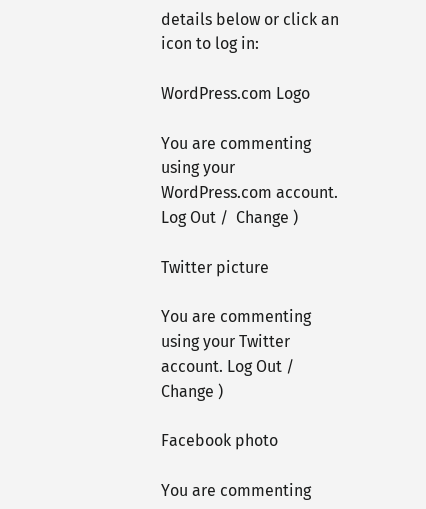details below or click an icon to log in:

WordPress.com Logo

You are commenting using your WordPress.com account. Log Out /  Change )

Twitter picture

You are commenting using your Twitter account. Log Out /  Change )

Facebook photo

You are commenting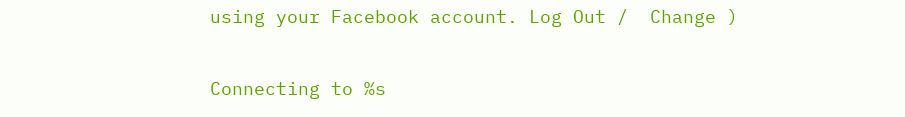using your Facebook account. Log Out /  Change )

Connecting to %s